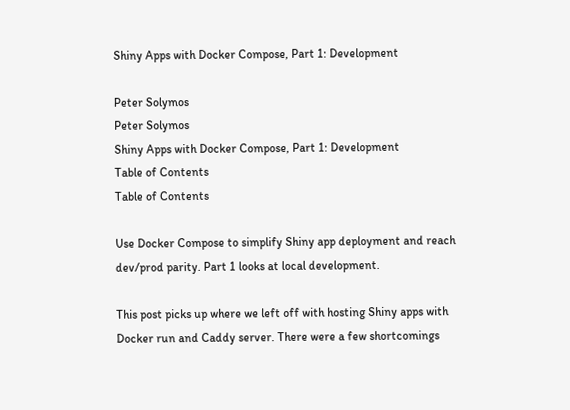Shiny Apps with Docker Compose, Part 1: Development

Peter Solymos
Peter Solymos
Shiny Apps with Docker Compose, Part 1: Development
Table of Contents
Table of Contents

Use Docker Compose to simplify Shiny app deployment and reach dev/prod parity. Part 1 looks at local development.

This post picks up where we left off with hosting Shiny apps with Docker run and Caddy server. There were a few shortcomings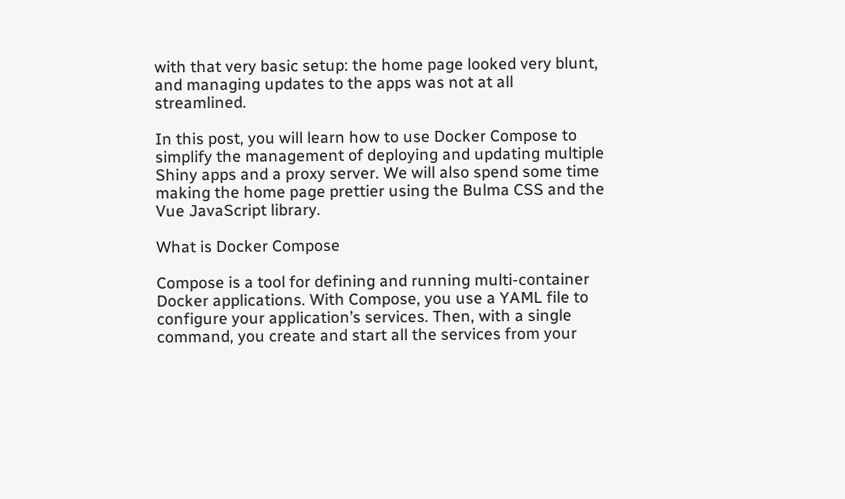with that very basic setup: the home page looked very blunt, and managing updates to the apps was not at all streamlined.

In this post, you will learn how to use Docker Compose to simplify the management of deploying and updating multiple Shiny apps and a proxy server. We will also spend some time making the home page prettier using the Bulma CSS and the Vue JavaScript library.

What is Docker Compose

Compose is a tool for defining and running multi-container Docker applications. With Compose, you use a YAML file to configure your application’s services. Then, with a single command, you create and start all the services from your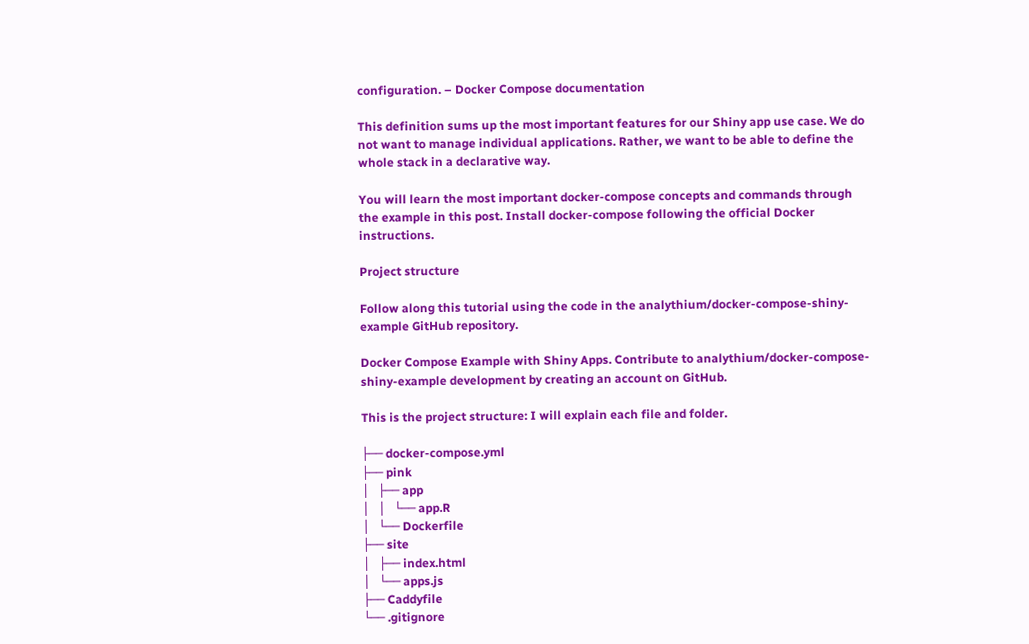configuration. – Docker Compose documentation

This definition sums up the most important features for our Shiny app use case. We do not want to manage individual applications. Rather, we want to be able to define the whole stack in a declarative way.

You will learn the most important docker-compose concepts and commands through the example in this post. Install docker-compose following the official Docker instructions.

Project structure

Follow along this tutorial using the code in the analythium/docker-compose-shiny-example GitHub repository.

Docker Compose Example with Shiny Apps. Contribute to analythium/docker-compose-shiny-example development by creating an account on GitHub.

This is the project structure: I will explain each file and folder.

├── docker-compose.yml
├── pink
│   ├── app
│   │   └── app.R
│   └── Dockerfile
├── site
│   ├── index.html
│   └── apps.js
├── Caddyfile
└── .gitignore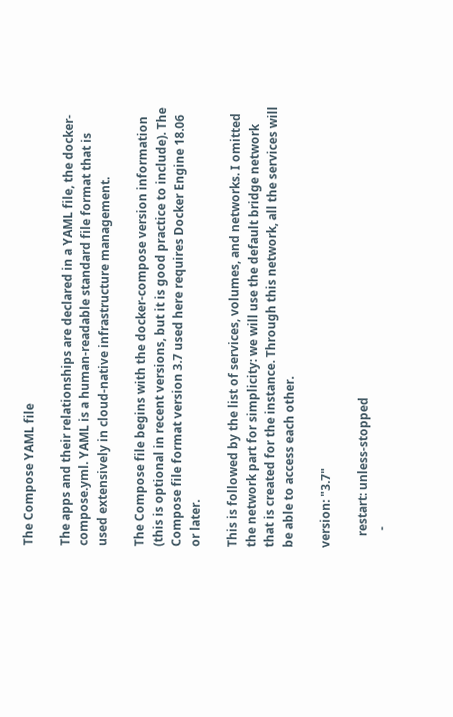The Compose YAML file

The apps and their relationships are declared in a YAML file, the docker-compose.yml. YAML is a human-readable standard file format that is used extensively in cloud-native infrastructure management.

The Compose file begins with the docker-compose version information (this is optional in recent versions, but it is good practice to include). The Compose file format version 3.7 used here requires Docker Engine 18.06 or later.

This is followed by the list of services, volumes, and networks. I omitted the network part for simplicity: we will use the default bridge network that is created for the instance. Through this network, all the services will be able to access each other.

version: "3.7"

    restart: unless-stopped
      -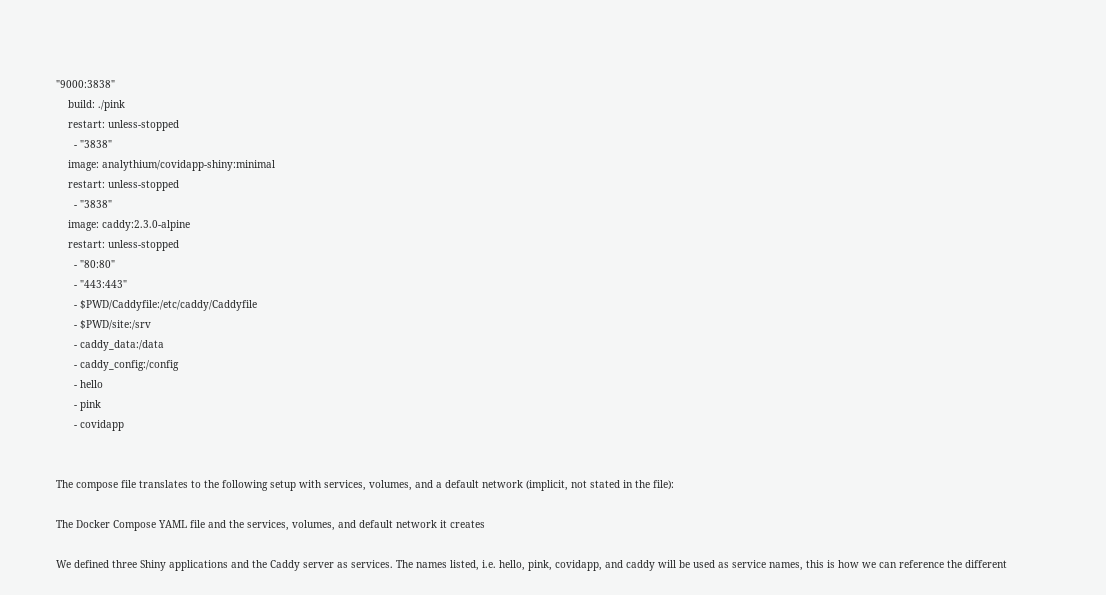"9000:3838"
    build: ./pink
    restart: unless-stopped
      - "3838"
    image: analythium/covidapp-shiny:minimal
    restart: unless-stopped
      - "3838"
    image: caddy:2.3.0-alpine
    restart: unless-stopped
      - "80:80"
      - "443:443"
      - $PWD/Caddyfile:/etc/caddy/Caddyfile
      - $PWD/site:/srv
      - caddy_data:/data
      - caddy_config:/config
      - hello
      - pink
      - covidapp


The compose file translates to the following setup with services, volumes, and a default network (implicit, not stated in the file):

The Docker Compose YAML file and the services, volumes, and default network it creates

We defined three Shiny applications and the Caddy server as services. The names listed, i.e. hello, pink, covidapp, and caddy will be used as service names, this is how we can reference the different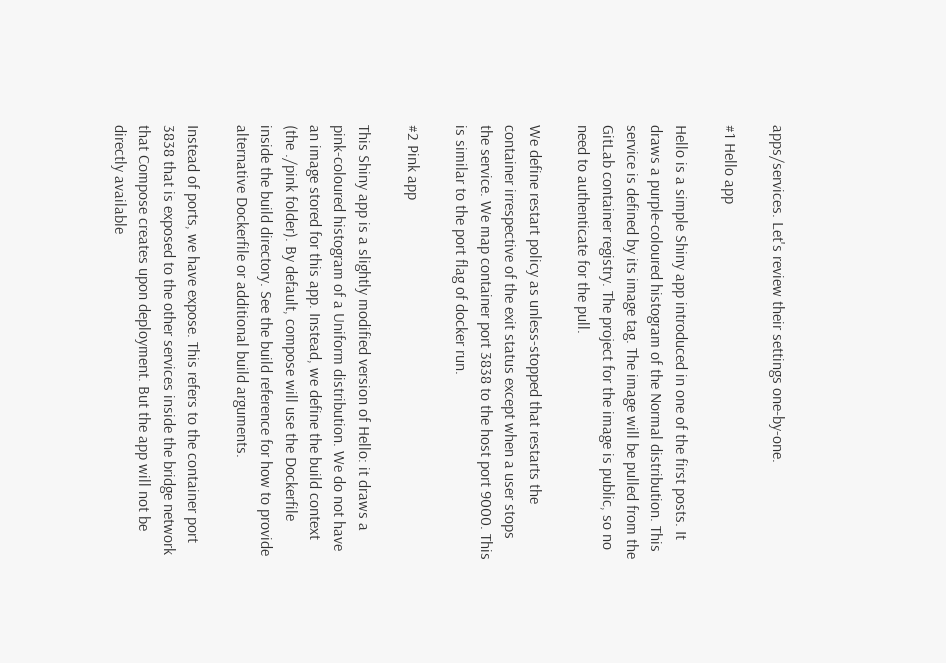apps/services. Let's review their settings one-by-one.

#1 Hello app

Hello is a simple Shiny app introduced in one of the first posts. It draws a purple-coloured histogram of the Normal distribution. This service is defined by its image tag. The image will be pulled from the GitLab container registry. The project for the image is public, so no need to authenticate for the pull.

We define restart policy as unless-stopped that restarts the container irrespective of the exit status except when a user stops the service. We map container port 3838 to the host port 9000. This is similar to the port flag of docker run.

#2 Pink app

This Shiny app is a slightly modified version of Hello: it draws a pink-coloured histogram of a Uniform distribution. We do not have an image stored for this app. Instead, we define the build context (the ./pink folder). By default, compose will use the Dockerfile inside the build directory. See the build reference for how to provide alternative Dockerfile or additional build arguments.

Instead of ports, we have expose. This refers to the container port 3838 that is exposed to the other services inside the bridge network that Compose creates upon deployment. But the app will not be directly available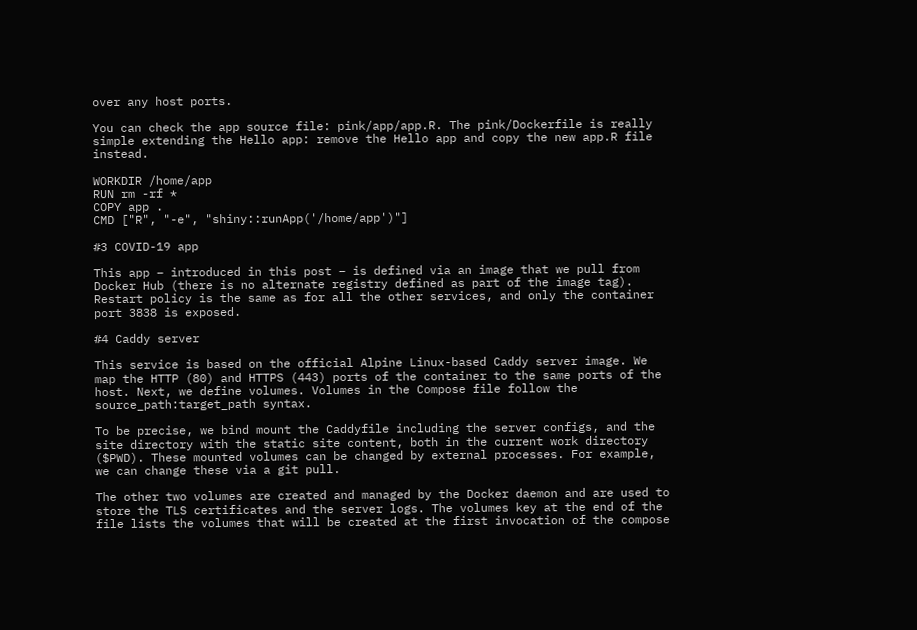over any host ports.

You can check the app source file: pink/app/app.R. The pink/Dockerfile is really simple extending the Hello app: remove the Hello app and copy the new app.R file instead.

WORKDIR /home/app
RUN rm -rf *
COPY app .
CMD ["R", "-e", "shiny::runApp('/home/app')"]

#3 COVID-19 app

This app – introduced in this post – is defined via an image that we pull from Docker Hub (there is no alternate registry defined as part of the image tag). Restart policy is the same as for all the other services, and only the container port 3838 is exposed.

#4 Caddy server

This service is based on the official Alpine Linux-based Caddy server image. We map the HTTP (80) and HTTPS (443) ports of the container to the same ports of the host. Next, we define volumes. Volumes in the Compose file follow the source_path:target_path syntax.

To be precise, we bind mount the Caddyfile including the server configs, and the site directory with the static site content, both in the current work directory ($PWD). These mounted volumes can be changed by external processes. For example, we can change these via a git pull.

The other two volumes are created and managed by the Docker daemon and are used to store the TLS certificates and the server logs. The volumes key at the end of the file lists the volumes that will be created at the first invocation of the compose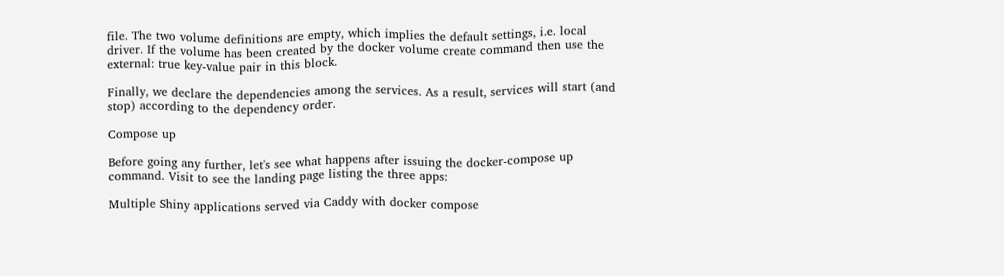file. The two volume definitions are empty, which implies the default settings, i.e. local driver. If the volume has been created by the docker volume create command then use the external: true key-value pair in this block.

Finally, we declare the dependencies among the services. As a result, services will start (and stop) according to the dependency order.

Compose up

Before going any further, let's see what happens after issuing the docker-compose up command. Visit to see the landing page listing the three apps:

Multiple Shiny applications served via Caddy with docker compose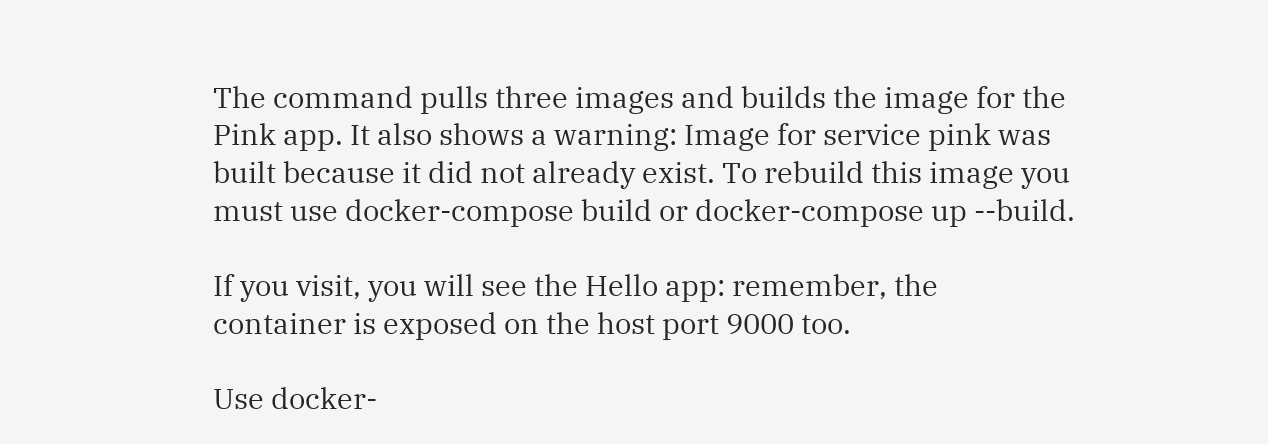The command pulls three images and builds the image for the Pink app. It also shows a warning: Image for service pink was built because it did not already exist. To rebuild this image you must use docker-compose build or docker-compose up --build.

If you visit, you will see the Hello app: remember, the container is exposed on the host port 9000 too.

Use docker-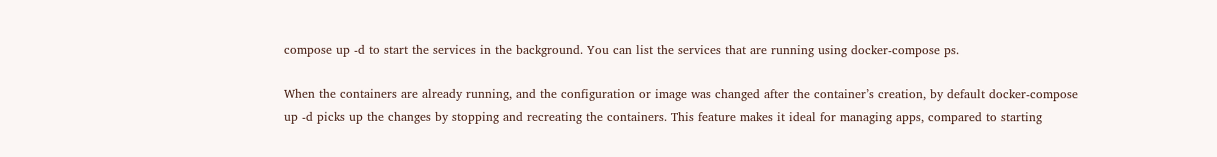compose up -d to start the services in the background. You can list the services that are running using docker-compose ps.

When the containers are already running, and the configuration or image was changed after the container’s creation, by default docker-compose up -d picks up the changes by stopping and recreating the containers. This feature makes it ideal for managing apps, compared to starting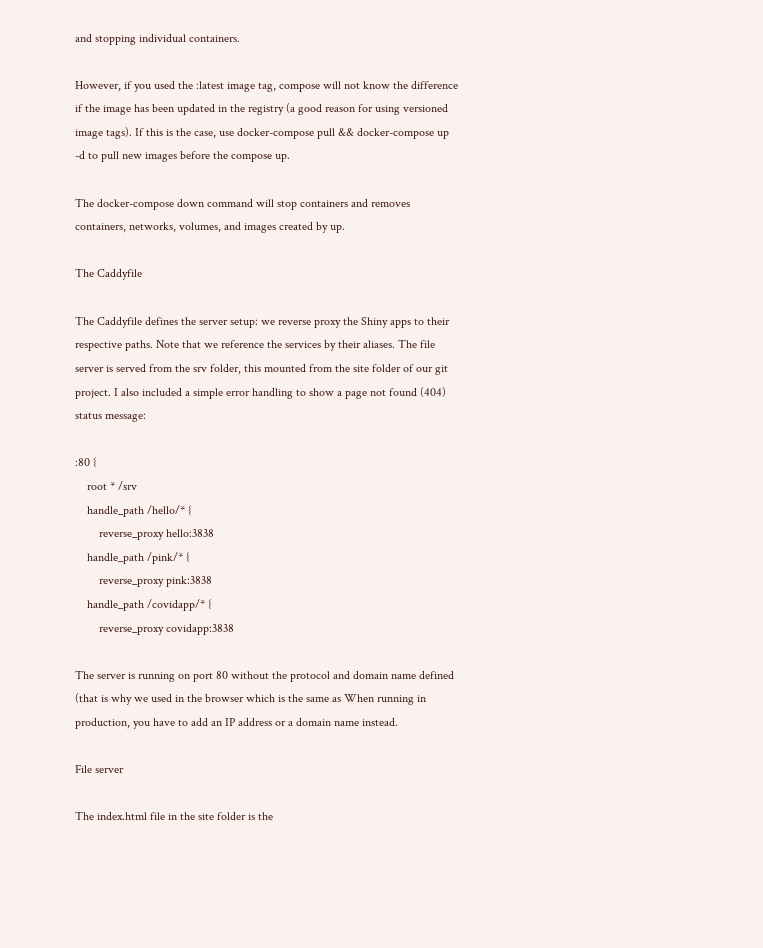and stopping individual containers.

However, if you used the :latest image tag, compose will not know the difference if the image has been updated in the registry (a good reason for using versioned image tags). If this is the case, use docker-compose pull && docker-compose up -d to pull new images before the compose up.

The docker-compose down command will stop containers and removes containers, networks, volumes, and images created by up.

The Caddyfile

The Caddyfile defines the server setup: we reverse proxy the Shiny apps to their respective paths. Note that we reference the services by their aliases. The file server is served from the srv folder, this mounted from the site folder of our git project. I also included a simple error handling to show a page not found (404) status message:

:80 {
    root * /srv
    handle_path /hello/* {
        reverse_proxy hello:3838
    handle_path /pink/* {
        reverse_proxy pink:3838
    handle_path /covidapp/* {
        reverse_proxy covidapp:3838

The server is running on port 80 without the protocol and domain name defined (that is why we used in the browser which is the same as When running in production, you have to add an IP address or a domain name instead.

File server

The index.html file in the site folder is the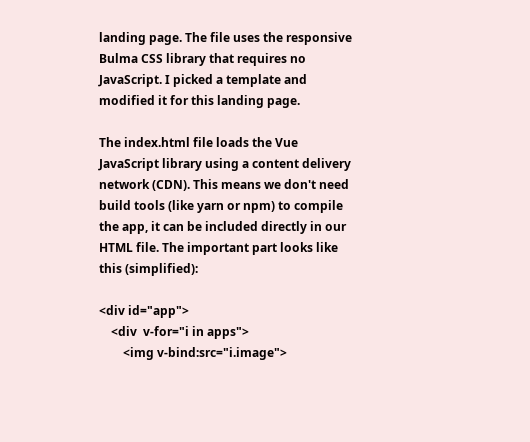landing page. The file uses the responsive Bulma CSS library that requires no JavaScript. I picked a template and modified it for this landing page.

The index.html file loads the Vue JavaScript library using a content delivery network (CDN). This means we don't need build tools (like yarn or npm) to compile the app, it can be included directly in our HTML file. The important part looks like this (simplified):

<div id="app">
    <div  v-for="i in apps">
        <img v-bind:src="i.image">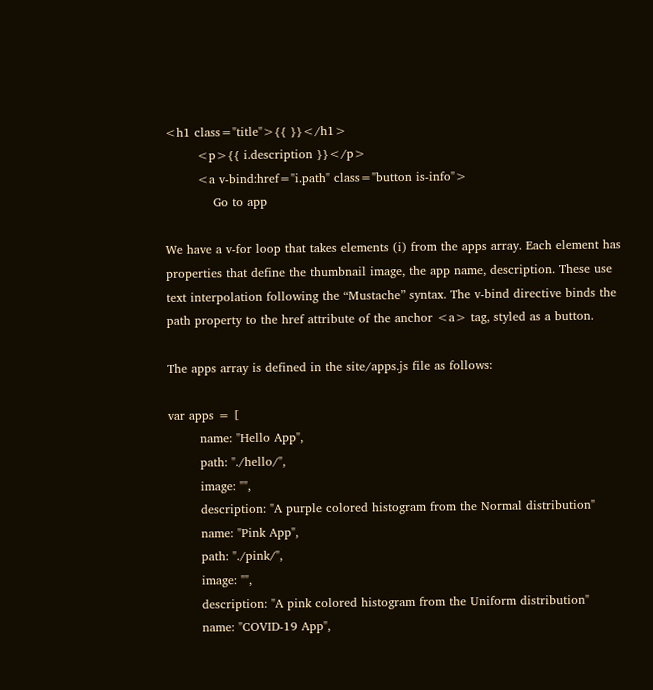<h1 class="title">{{ }}</h1>
        <p>{{ i.description }}</p>
        <a v-bind:href="i.path" class="button is-info">
            Go to app

We have a v-for loop that takes elements (i) from the apps array. Each element has properties that define the thumbnail image, the app name, description. These use text interpolation following the “Mustache” syntax. The v-bind directive binds the path property to the href attribute of the anchor <a> tag, styled as a button.

The apps array is defined in the site/apps.js file as follows:

var apps = [
        name: "Hello App",
        path: "./hello/",
        image: "",
        description: "A purple colored histogram from the Normal distribution"
        name: "Pink App",
        path: "./pink/",
        image: "",
        description: "A pink colored histogram from the Uniform distribution"
        name: "COVID-19 App",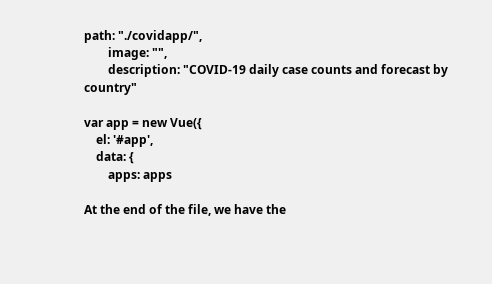path: "./covidapp/",
        image: "",
        description: "COVID-19 daily case counts and forecast by country"

var app = new Vue({
    el: '#app',
    data: {
        apps: apps

At the end of the file, we have the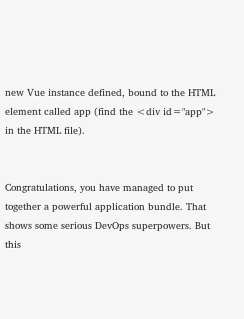new Vue instance defined, bound to the HTML element called app (find the <div id="app"> in the HTML file).


Congratulations, you have managed to put together a powerful application bundle. That shows some serious DevOps superpowers. But this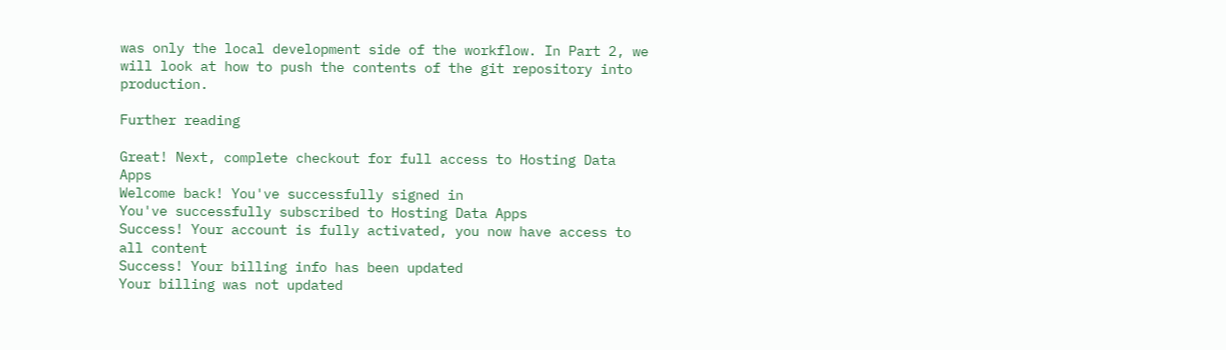was only the local development side of the workflow. In Part 2, we will look at how to push the contents of the git repository into production.

Further reading

Great! Next, complete checkout for full access to Hosting Data Apps
Welcome back! You've successfully signed in
You've successfully subscribed to Hosting Data Apps
Success! Your account is fully activated, you now have access to all content
Success! Your billing info has been updated
Your billing was not updated